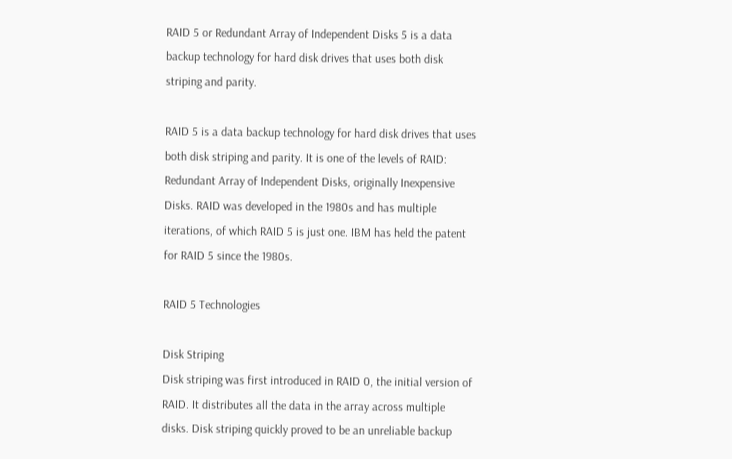RAID 5 or Redundant Array of Independent Disks 5 is a data backup technology for hard disk drives that uses both disk striping and parity.

RAID 5 is a data backup technology for hard disk drives that uses both disk striping and parity. It is one of the levels of RAID: Redundant Array of Independent Disks, originally Inexpensive Disks. RAID was developed in the 1980s and has multiple iterations, of which RAID 5 is just one. IBM has held the patent for RAID 5 since the 1980s.

RAID 5 Technologies

Disk Striping
Disk striping was first introduced in RAID 0, the initial version of RAID. It distributes all the data in the array across multiple disks. Disk striping quickly proved to be an unreliable backup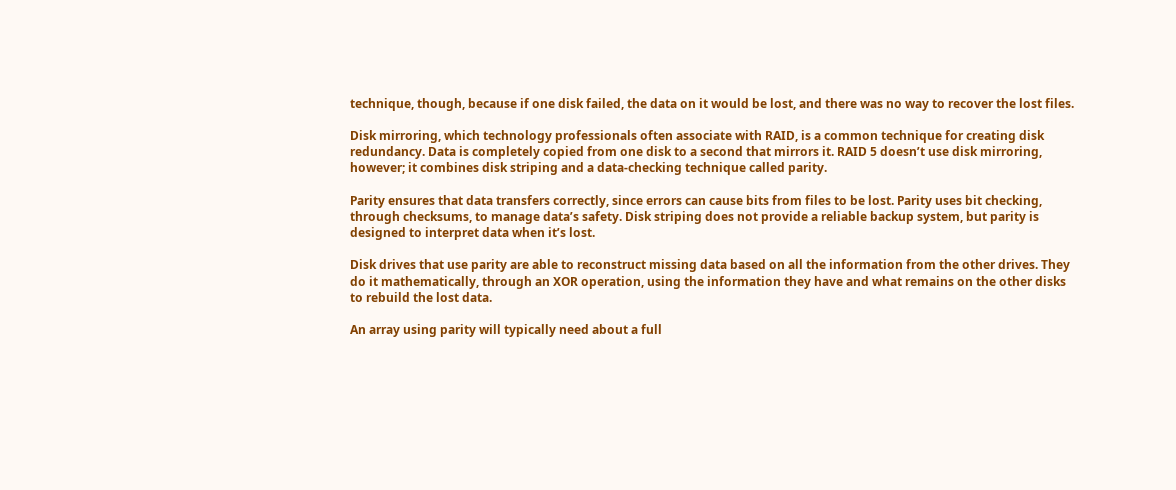technique, though, because if one disk failed, the data on it would be lost, and there was no way to recover the lost files.

Disk mirroring, which technology professionals often associate with RAID, is a common technique for creating disk redundancy. Data is completely copied from one disk to a second that mirrors it. RAID 5 doesn’t use disk mirroring, however; it combines disk striping and a data-checking technique called parity.

Parity ensures that data transfers correctly, since errors can cause bits from files to be lost. Parity uses bit checking, through checksums, to manage data’s safety. Disk striping does not provide a reliable backup system, but parity is designed to interpret data when it’s lost.

Disk drives that use parity are able to reconstruct missing data based on all the information from the other drives. They do it mathematically, through an XOR operation, using the information they have and what remains on the other disks to rebuild the lost data.

An array using parity will typically need about a full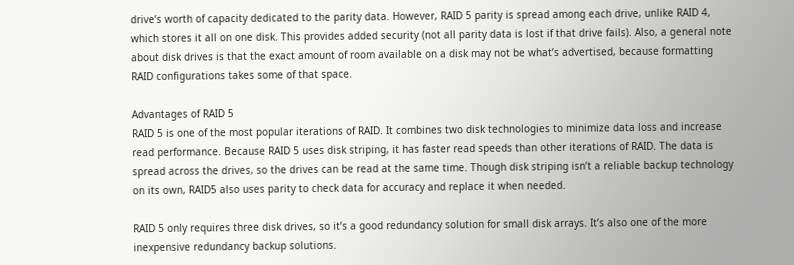drive’s worth of capacity dedicated to the parity data. However, RAID 5 parity is spread among each drive, unlike RAID 4, which stores it all on one disk. This provides added security (not all parity data is lost if that drive fails). Also, a general note about disk drives is that the exact amount of room available on a disk may not be what’s advertised, because formatting RAID configurations takes some of that space.

Advantages of RAID 5
RAID 5 is one of the most popular iterations of RAID. It combines two disk technologies to minimize data loss and increase read performance. Because RAID 5 uses disk striping, it has faster read speeds than other iterations of RAID. The data is spread across the drives, so the drives can be read at the same time. Though disk striping isn’t a reliable backup technology on its own, RAID5 also uses parity to check data for accuracy and replace it when needed.

RAID 5 only requires three disk drives, so it’s a good redundancy solution for small disk arrays. It’s also one of the more inexpensive redundancy backup solutions.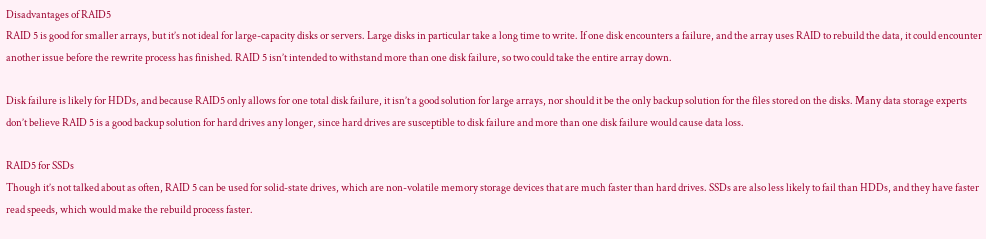Disadvantages of RAID5
RAID 5 is good for smaller arrays, but it’s not ideal for large-capacity disks or servers. Large disks in particular take a long time to write. If one disk encounters a failure, and the array uses RAID to rebuild the data, it could encounter another issue before the rewrite process has finished. RAID 5 isn’t intended to withstand more than one disk failure, so two could take the entire array down.

Disk failure is likely for HDDs, and because RAID5 only allows for one total disk failure, it isn’t a good solution for large arrays, nor should it be the only backup solution for the files stored on the disks. Many data storage experts don’t believe RAID 5 is a good backup solution for hard drives any longer, since hard drives are susceptible to disk failure and more than one disk failure would cause data loss.

RAID5 for SSDs
Though it’s not talked about as often, RAID 5 can be used for solid-state drives, which are non-volatile memory storage devices that are much faster than hard drives. SSDs are also less likely to fail than HDDs, and they have faster read speeds, which would make the rebuild process faster.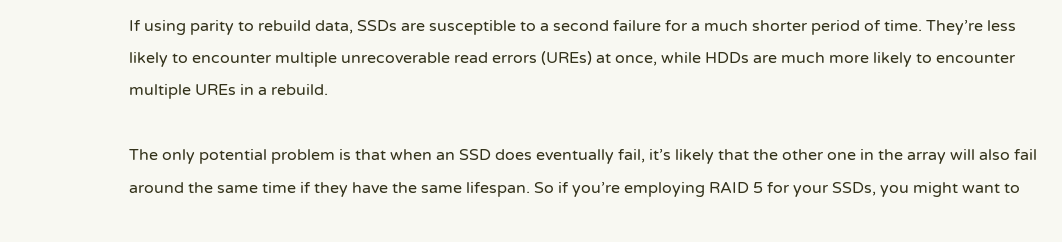If using parity to rebuild data, SSDs are susceptible to a second failure for a much shorter period of time. They’re less likely to encounter multiple unrecoverable read errors (UREs) at once, while HDDs are much more likely to encounter multiple UREs in a rebuild.

The only potential problem is that when an SSD does eventually fail, it’s likely that the other one in the array will also fail around the same time if they have the same lifespan. So if you’re employing RAID 5 for your SSDs, you might want to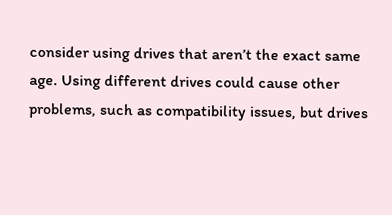consider using drives that aren’t the exact same age. Using different drives could cause other problems, such as compatibility issues, but drives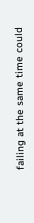failing at the same time could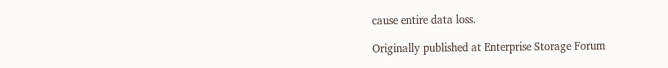cause entire data loss.

Originally published at Enterprise Storage Forum